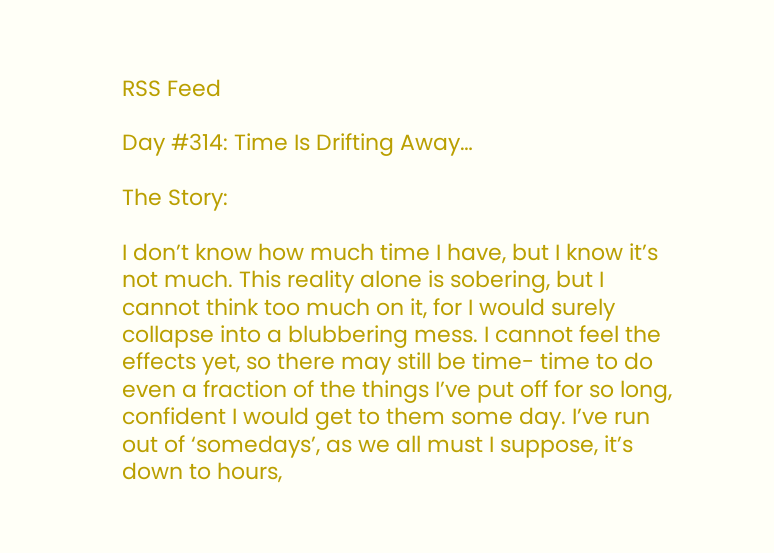RSS Feed

Day #314: Time Is Drifting Away…

The Story:

I don’t know how much time I have, but I know it’s not much. This reality alone is sobering, but I cannot think too much on it, for I would surely collapse into a blubbering mess. I cannot feel the effects yet, so there may still be time- time to do even a fraction of the things I’ve put off for so long, confident I would get to them some day. I’ve run out of ‘somedays’, as we all must I suppose, it’s down to hours,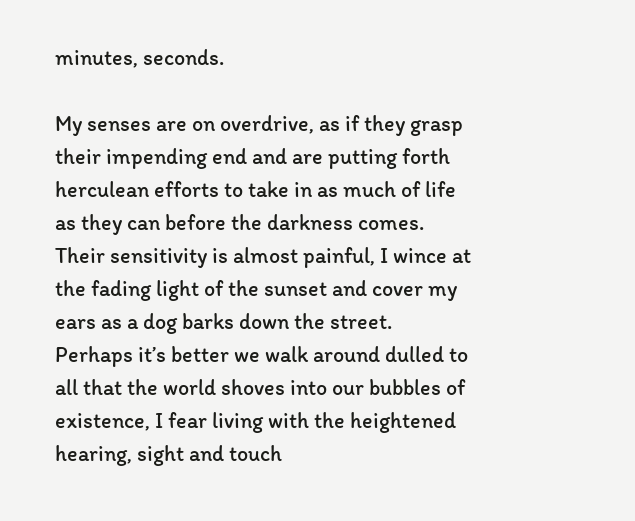minutes, seconds.

My senses are on overdrive, as if they grasp their impending end and are putting forth herculean efforts to take in as much of life as they can before the darkness comes. Their sensitivity is almost painful, I wince at the fading light of the sunset and cover my ears as a dog barks down the street. Perhaps it’s better we walk around dulled to all that the world shoves into our bubbles of existence, I fear living with the heightened hearing, sight and touch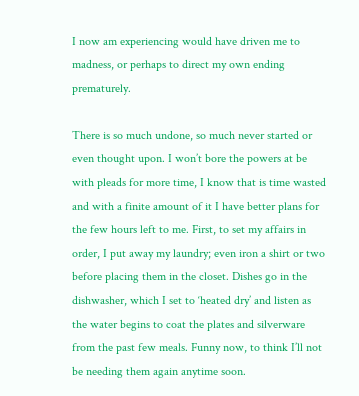I now am experiencing would have driven me to madness, or perhaps to direct my own ending prematurely.

There is so much undone, so much never started or even thought upon. I won’t bore the powers at be with pleads for more time, I know that is time wasted and with a finite amount of it I have better plans for the few hours left to me. First, to set my affairs in order, I put away my laundry; even iron a shirt or two before placing them in the closet. Dishes go in the dishwasher, which I set to ‘heated dry’ and listen as the water begins to coat the plates and silverware from the past few meals. Funny now, to think I’ll not be needing them again anytime soon.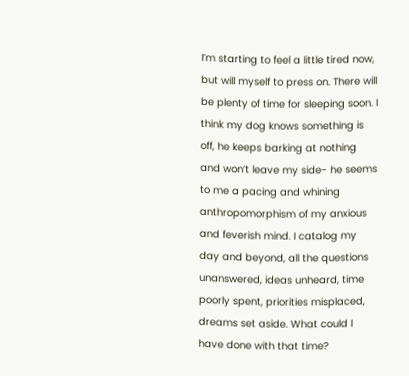I’m starting to feel a little tired now, but will myself to press on. There will be plenty of time for sleeping soon. I think my dog knows something is off, he keeps barking at nothing and won’t leave my side- he seems to me a pacing and whining anthropomorphism of my anxious and feverish mind. I catalog my day and beyond, all the questions unanswered, ideas unheard, time poorly spent, priorities misplaced, dreams set aside. What could I have done with that time?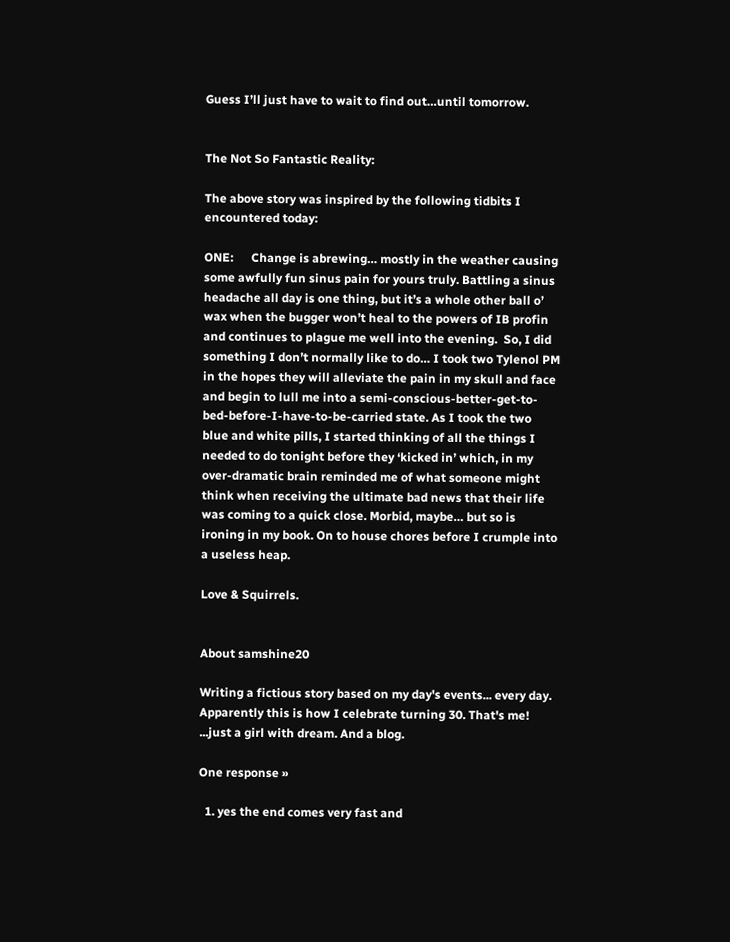Guess I’ll just have to wait to find out…until tomorrow.


The Not So Fantastic Reality:

The above story was inspired by the following tidbits I encountered today:

ONE:      Change is abrewing… mostly in the weather causing some awfully fun sinus pain for yours truly. Battling a sinus headache all day is one thing, but it’s a whole other ball o’ wax when the bugger won’t heal to the powers of IB profin and continues to plague me well into the evening.  So, I did something I don’t normally like to do… I took two Tylenol PM in the hopes they will alleviate the pain in my skull and face and begin to lull me into a semi-conscious-better-get-to-bed-before-I-have-to-be-carried state. As I took the two blue and white pills, I started thinking of all the things I needed to do tonight before they ‘kicked in’ which, in my over-dramatic brain reminded me of what someone might think when receiving the ultimate bad news that their life was coming to a quick close. Morbid, maybe… but so is ironing in my book. On to house chores before I crumple into a useless heap.

Love & Squirrels.


About samshine20

Writing a fictious story based on my day's events... every day. Apparently this is how I celebrate turning 30. That's me! ...just a girl with dream. And a blog.

One response »

  1. yes the end comes very fast and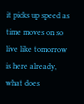it picks up speed as time moves on so live like tomorrow is here already, what does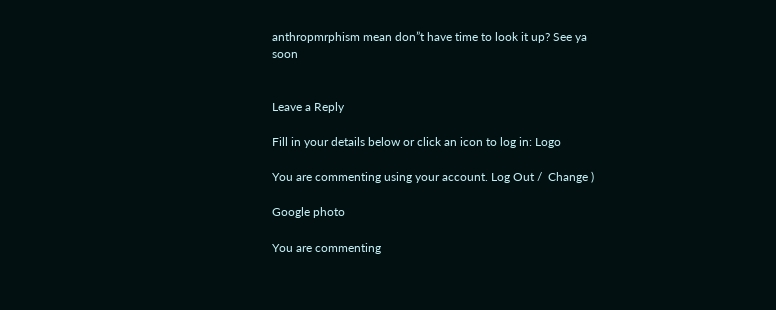anthropmrphism mean don”t have time to look it up? See ya soon


Leave a Reply

Fill in your details below or click an icon to log in: Logo

You are commenting using your account. Log Out /  Change )

Google photo

You are commenting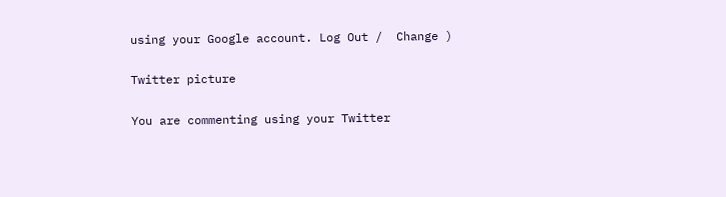using your Google account. Log Out /  Change )

Twitter picture

You are commenting using your Twitter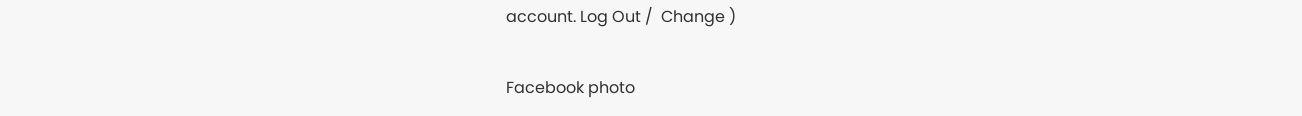account. Log Out /  Change )

Facebook photo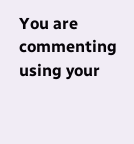You are commenting using your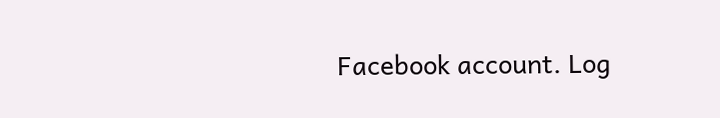Facebook account. Log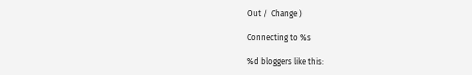Out /  Change )

Connecting to %s

%d bloggers like this: